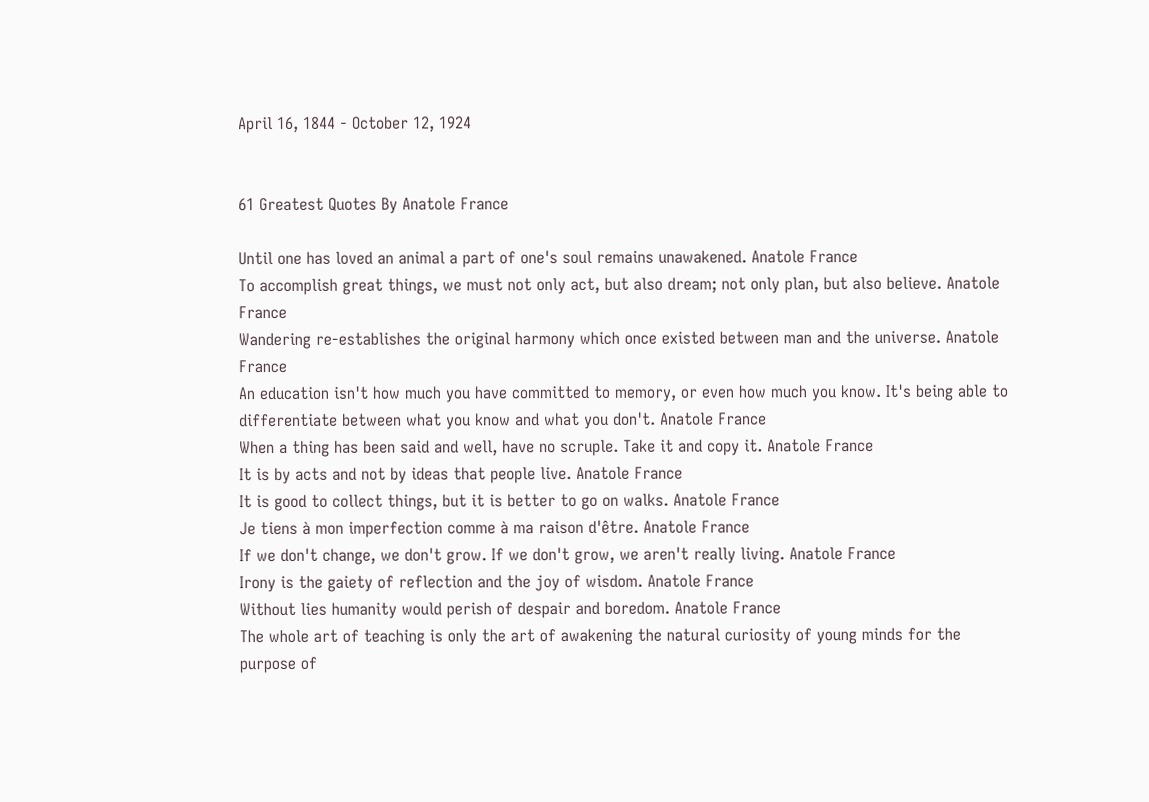April 16, 1844 - October 12, 1924


61 Greatest Quotes By Anatole France

Until one has loved an animal a part of one's soul remains unawakened. Anatole France
To accomplish great things, we must not only act, but also dream; not only plan, but also believe. Anatole France
Wandering re-establishes the original harmony which once existed between man and the universe. Anatole France
An education isn't how much you have committed to memory, or even how much you know. It's being able to differentiate between what you know and what you don't. Anatole France
When a thing has been said and well, have no scruple. Take it and copy it. Anatole France
It is by acts and not by ideas that people live. Anatole France
It is good to collect things, but it is better to go on walks. Anatole France
Je tiens à mon imperfection comme à ma raison d'être. Anatole France
If we don't change, we don't grow. If we don't grow, we aren't really living. Anatole France
Irony is the gaiety of reflection and the joy of wisdom. Anatole France
Without lies humanity would perish of despair and boredom. Anatole France
The whole art of teaching is only the art of awakening the natural curiosity of young minds for the purpose of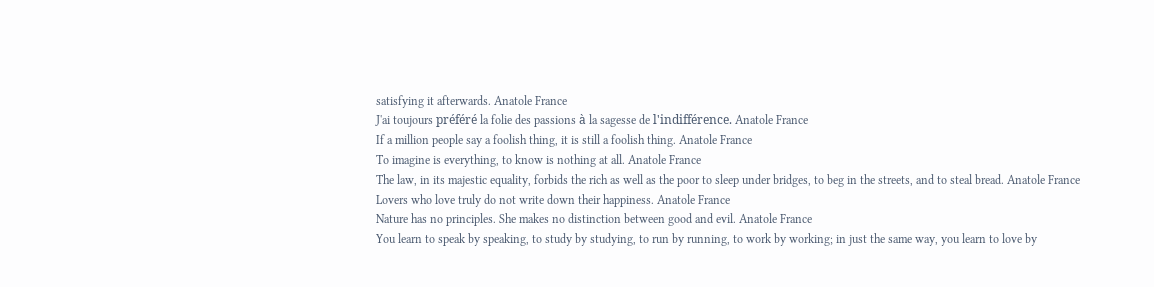satisfying it afterwards. Anatole France
J'ai toujours préféré la folie des passions à la sagesse de l'indifférence. Anatole France
If a million people say a foolish thing, it is still a foolish thing. Anatole France
To imagine is everything, to know is nothing at all. Anatole France
The law, in its majestic equality, forbids the rich as well as the poor to sleep under bridges, to beg in the streets, and to steal bread. Anatole France
Lovers who love truly do not write down their happiness. Anatole France
Nature has no principles. She makes no distinction between good and evil. Anatole France
You learn to speak by speaking, to study by studying, to run by running, to work by working; in just the same way, you learn to love by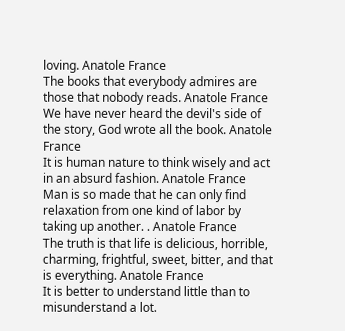loving. Anatole France
The books that everybody admires are those that nobody reads. Anatole France
We have never heard the devil's side of the story, God wrote all the book. Anatole France
It is human nature to think wisely and act in an absurd fashion. Anatole France
Man is so made that he can only find relaxation from one kind of labor by taking up another. . Anatole France
The truth is that life is delicious, horrible, charming, frightful, sweet, bitter, and that is everything. Anatole France
It is better to understand little than to misunderstand a lot.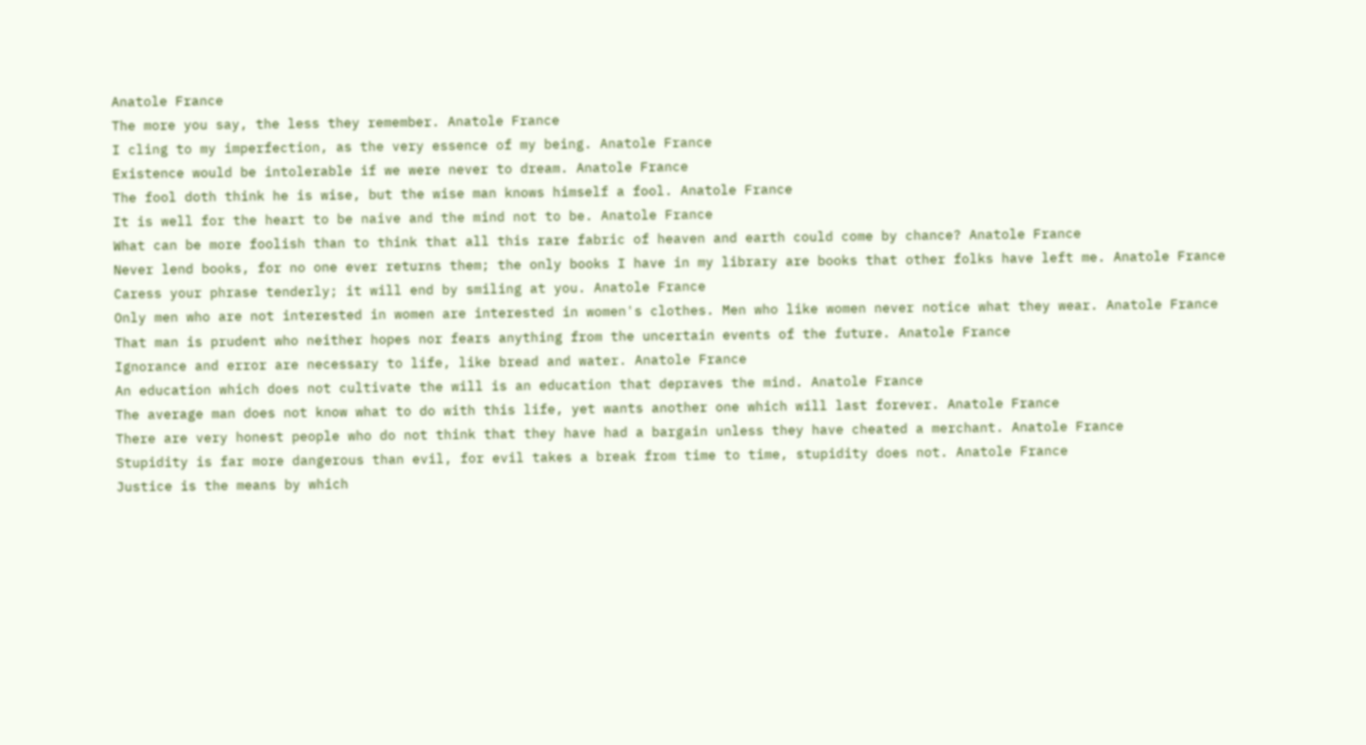Anatole France
The more you say, the less they remember. Anatole France
I cling to my imperfection, as the very essence of my being. Anatole France
Existence would be intolerable if we were never to dream. Anatole France
The fool doth think he is wise, but the wise man knows himself a fool. Anatole France
It is well for the heart to be naive and the mind not to be. Anatole France
What can be more foolish than to think that all this rare fabric of heaven and earth could come by chance? Anatole France
Never lend books, for no one ever returns them; the only books I have in my library are books that other folks have left me. Anatole France
Caress your phrase tenderly; it will end by smiling at you. Anatole France
Only men who are not interested in women are interested in women's clothes. Men who like women never notice what they wear. Anatole France
That man is prudent who neither hopes nor fears anything from the uncertain events of the future. Anatole France
Ignorance and error are necessary to life, like bread and water. Anatole France
An education which does not cultivate the will is an education that depraves the mind. Anatole France
The average man does not know what to do with this life, yet wants another one which will last forever. Anatole France
There are very honest people who do not think that they have had a bargain unless they have cheated a merchant. Anatole France
Stupidity is far more dangerous than evil, for evil takes a break from time to time, stupidity does not. Anatole France
Justice is the means by which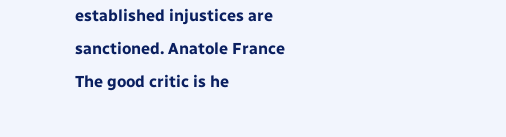established injustices are sanctioned. Anatole France
The good critic is he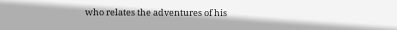who relates the adventures of his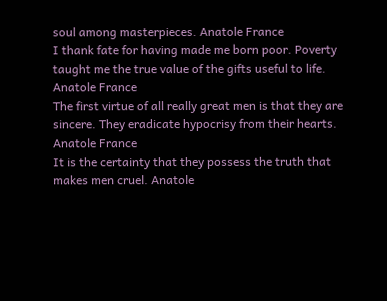soul among masterpieces. Anatole France
I thank fate for having made me born poor. Poverty taught me the true value of the gifts useful to life. Anatole France
The first virtue of all really great men is that they are sincere. They eradicate hypocrisy from their hearts. Anatole France
It is the certainty that they possess the truth that makes men cruel. Anatole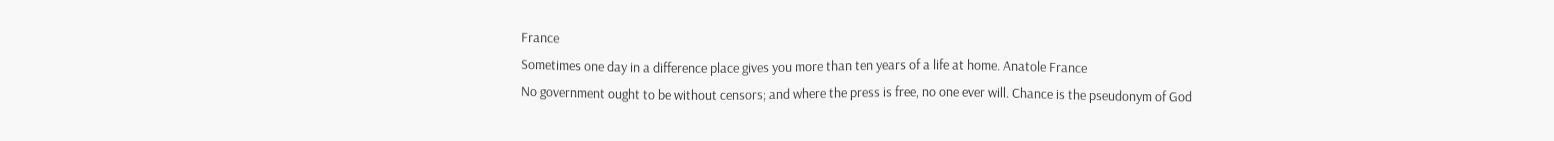France
Sometimes one day in a difference place gives you more than ten years of a life at home. Anatole France
No government ought to be without censors; and where the press is free, no one ever will. Chance is the pseudonym of God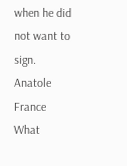when he did not want to sign. Anatole France
What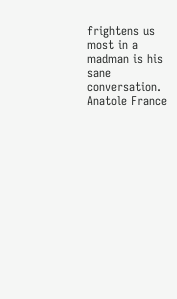frightens us most in a madman is his sane conversation. Anatole France